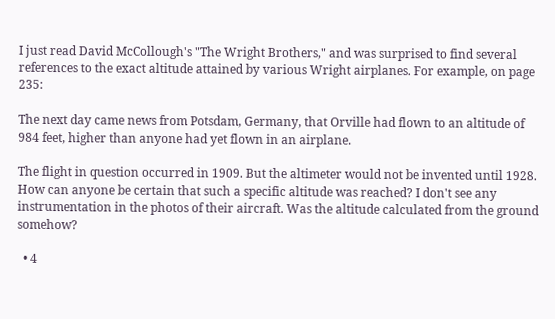I just read David McCollough's "The Wright Brothers," and was surprised to find several references to the exact altitude attained by various Wright airplanes. For example, on page 235:

The next day came news from Potsdam, Germany, that Orville had flown to an altitude of 984 feet, higher than anyone had yet flown in an airplane.

The flight in question occurred in 1909. But the altimeter would not be invented until 1928. How can anyone be certain that such a specific altitude was reached? I don't see any instrumentation in the photos of their aircraft. Was the altitude calculated from the ground somehow?

  • 4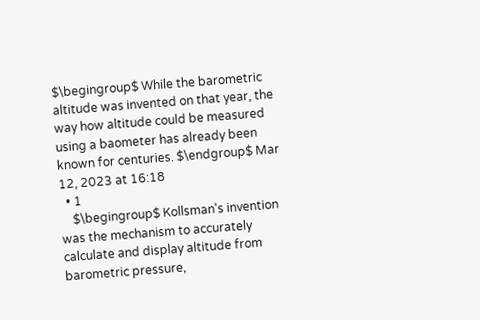$\begingroup$ While the barometric altitude was invented on that year, the way how altitude could be measured using a baometer has already been known for centuries. $\endgroup$ Mar 12, 2023 at 16:18
  • 1
    $\begingroup$ Kollsman's invention was the mechanism to accurately calculate and display altitude from barometric pressure,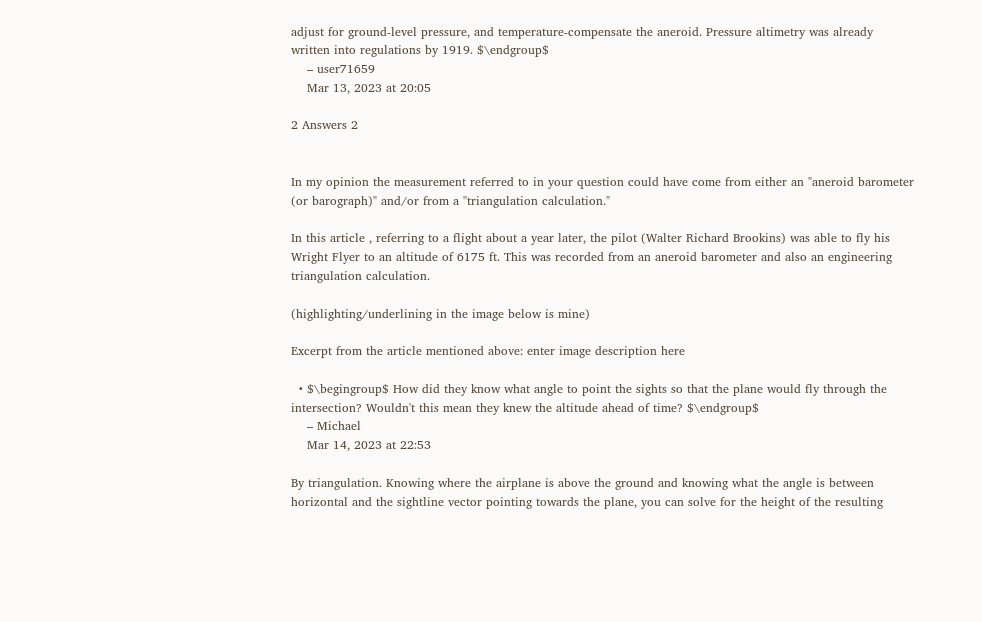adjust for ground-level pressure, and temperature-compensate the aneroid. Pressure altimetry was already written into regulations by 1919. $\endgroup$
    – user71659
    Mar 13, 2023 at 20:05

2 Answers 2


In my opinion the measurement referred to in your question could have come from either an "aneroid barometer (or barograph)" and/or from a "triangulation calculation."

In this article , referring to a flight about a year later, the pilot (Walter Richard Brookins) was able to fly his Wright Flyer to an altitude of 6175 ft. This was recorded from an aneroid barometer and also an engineering triangulation calculation.

(highlighting/underlining in the image below is mine)

Excerpt from the article mentioned above: enter image description here

  • $\begingroup$ How did they know what angle to point the sights so that the plane would fly through the intersection? Wouldn't this mean they knew the altitude ahead of time? $\endgroup$
    – Michael
    Mar 14, 2023 at 22:53

By triangulation. Knowing where the airplane is above the ground and knowing what the angle is between horizontal and the sightline vector pointing towards the plane, you can solve for the height of the resulting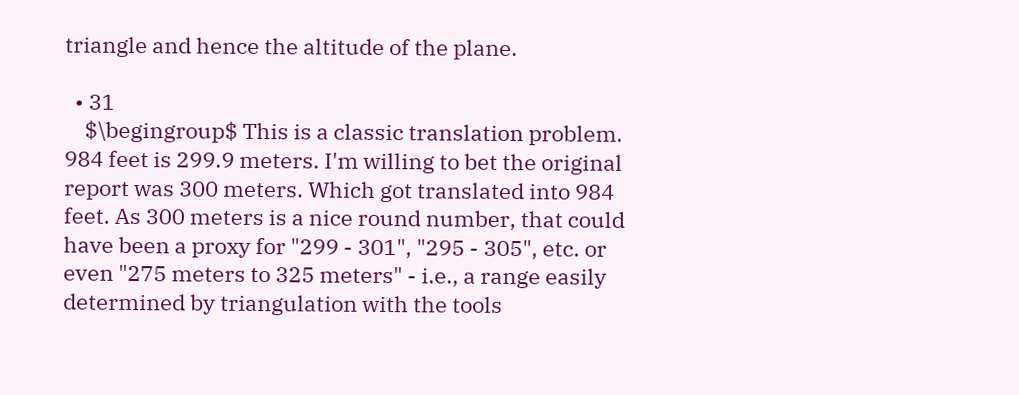triangle and hence the altitude of the plane.

  • 31
    $\begingroup$ This is a classic translation problem. 984 feet is 299.9 meters. I'm willing to bet the original report was 300 meters. Which got translated into 984 feet. As 300 meters is a nice round number, that could have been a proxy for "299 - 301", "295 - 305", etc. or even "275 meters to 325 meters" - i.e., a range easily determined by triangulation with the tools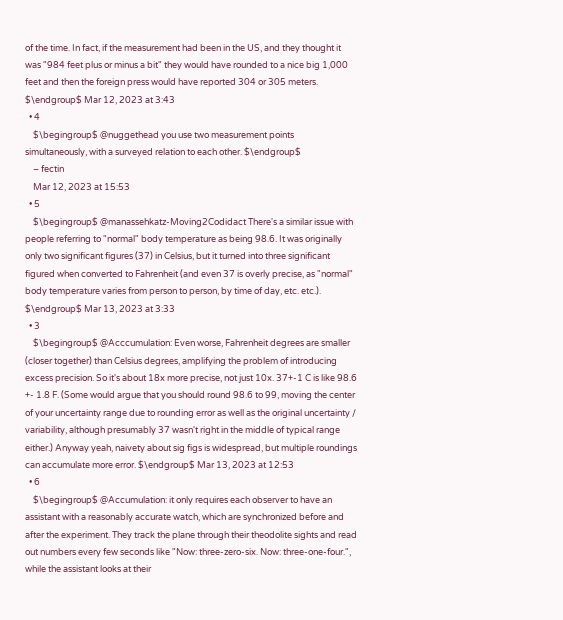of the time. In fact, if the measurement had been in the US, and they thought it was "984 feet plus or minus a bit" they would have rounded to a nice big 1,000 feet and then the foreign press would have reported 304 or 305 meters. $\endgroup$ Mar 12, 2023 at 3:43
  • 4
    $\begingroup$ @nuggethead you use two measurement points simultaneously, with a surveyed relation to each other. $\endgroup$
    – fectin
    Mar 12, 2023 at 15:53
  • 5
    $\begingroup$ @manassehkatz-Moving2Codidact There's a similar issue with people referring to "normal" body temperature as being 98.6. It was originally only two significant figures (37) in Celsius, but it turned into three significant figured when converted to Fahrenheit (and even 37 is overly precise, as "normal" body temperature varies from person to person, by time of day, etc. etc.). $\endgroup$ Mar 13, 2023 at 3:33
  • 3
    $\begingroup$ @Acccumulation: Even worse, Fahrenheit degrees are smaller (closer together) than Celsius degrees, amplifying the problem of introducing excess precision. So it's about 18x more precise, not just 10x. 37+-1 C is like 98.6 +- 1.8 F. (Some would argue that you should round 98.6 to 99, moving the center of your uncertainty range due to rounding error as well as the original uncertainty / variability, although presumably 37 wasn't right in the middle of typical range either.) Anyway yeah, naivety about sig figs is widespread, but multiple roundings can accumulate more error. $\endgroup$ Mar 13, 2023 at 12:53
  • 6
    $\begingroup$ @Accumulation: it only requires each observer to have an assistant with a reasonably accurate watch, which are synchronized before and after the experiment. They track the plane through their theodolite sights and read out numbers every few seconds like "Now: three-zero-six. Now: three-one-four.", while the assistant looks at their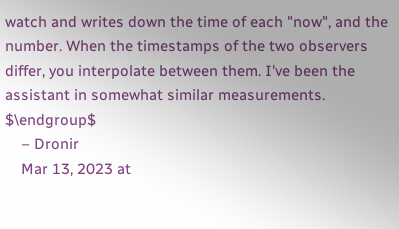watch and writes down the time of each "now", and the number. When the timestamps of the two observers differ, you interpolate between them. I've been the assistant in somewhat similar measurements. $\endgroup$
    – Dronir
    Mar 13, 2023 at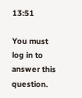13:51

You must log in to answer this question.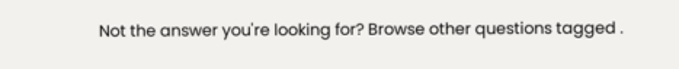Not the answer you're looking for? Browse other questions tagged .